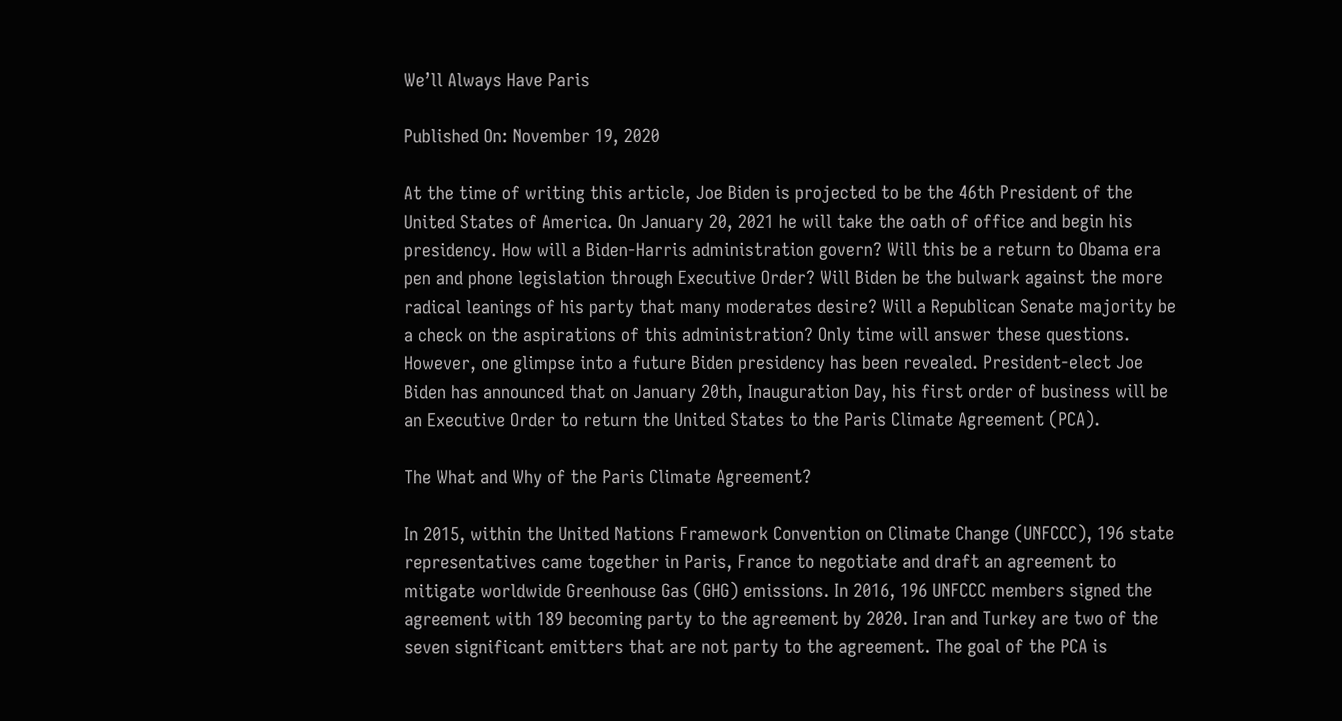We’ll Always Have Paris

Published On: November 19, 2020

At the time of writing this article, Joe Biden is projected to be the 46th President of the United States of America. On January 20, 2021 he will take the oath of office and begin his presidency. How will a Biden-Harris administration govern? Will this be a return to Obama era pen and phone legislation through Executive Order? Will Biden be the bulwark against the more radical leanings of his party that many moderates desire? Will a Republican Senate majority be a check on the aspirations of this administration? Only time will answer these questions. However, one glimpse into a future Biden presidency has been revealed. President-elect Joe Biden has announced that on January 20th, Inauguration Day, his first order of business will be an Executive Order to return the United States to the Paris Climate Agreement (PCA).

The What and Why of the Paris Climate Agreement?

In 2015, within the United Nations Framework Convention on Climate Change (UNFCCC), 196 state representatives came together in Paris, France to negotiate and draft an agreement to mitigate worldwide Greenhouse Gas (GHG) emissions. In 2016, 196 UNFCCC members signed the agreement with 189 becoming party to the agreement by 2020. Iran and Turkey are two of the seven significant emitters that are not party to the agreement. The goal of the PCA is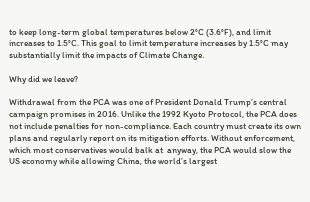to keep long-term global temperatures below 2°C (3.6°F), and limit increases to 1.5°C. This goal to limit temperature increases by 1.5°C may substantially limit the impacts of Climate Change.

Why did we leave?

Withdrawal from the PCA was one of President Donald Trump’s central campaign promises in 2016. Unlike the 1992 Kyoto Protocol, the PCA does not include penalties for non-compliance. Each country must create its own plans and regularly report on its mitigation efforts. Without enforcement, which most conservatives would balk at  anyway, the PCA would slow the US economy while allowing China, the world’s largest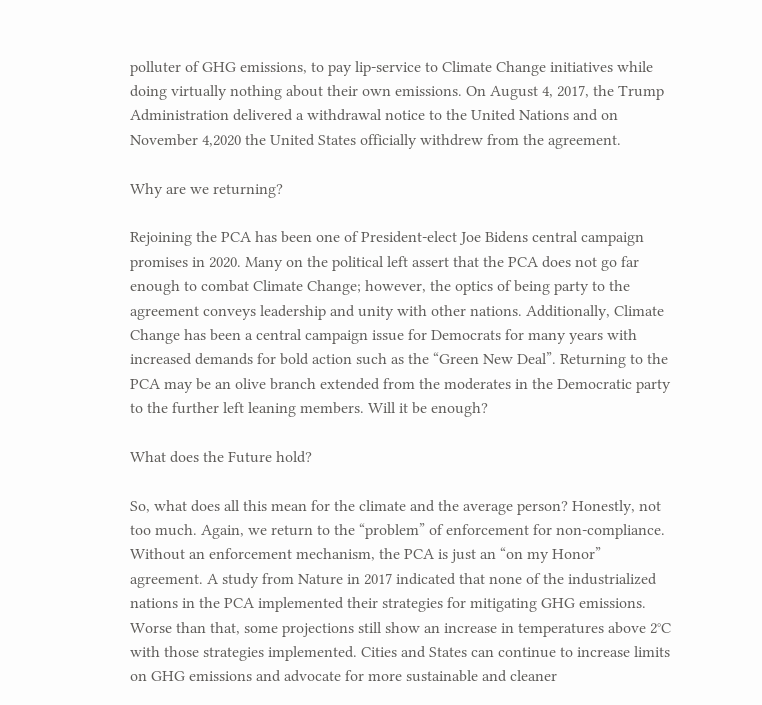polluter of GHG emissions, to pay lip-service to Climate Change initiatives while doing virtually nothing about their own emissions. On August 4, 2017, the Trump Administration delivered a withdrawal notice to the United Nations and on November 4,2020 the United States officially withdrew from the agreement.

Why are we returning?

Rejoining the PCA has been one of President-elect Joe Bidens central campaign promises in 2020. Many on the political left assert that the PCA does not go far enough to combat Climate Change; however, the optics of being party to the agreement conveys leadership and unity with other nations. Additionally, Climate Change has been a central campaign issue for Democrats for many years with increased demands for bold action such as the “Green New Deal”. Returning to the PCA may be an olive branch extended from the moderates in the Democratic party to the further left leaning members. Will it be enough?

What does the Future hold?

So, what does all this mean for the climate and the average person? Honestly, not too much. Again, we return to the “problem” of enforcement for non-compliance. Without an enforcement mechanism, the PCA is just an “on my Honor” agreement. A study from Nature in 2017 indicated that none of the industrialized nations in the PCA implemented their strategies for mitigating GHG emissions. Worse than that, some projections still show an increase in temperatures above 2°C with those strategies implemented. Cities and States can continue to increase limits on GHG emissions and advocate for more sustainable and cleaner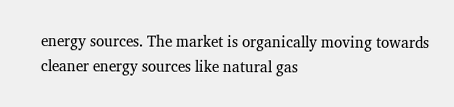energy sources. The market is organically moving towards cleaner energy sources like natural gas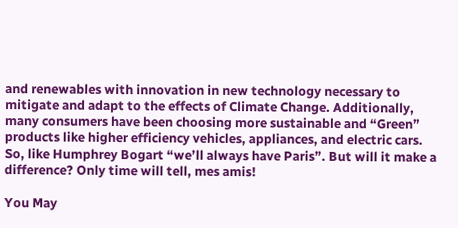and renewables with innovation in new technology necessary to mitigate and adapt to the effects of Climate Change. Additionally, many consumers have been choosing more sustainable and “Green” products like higher efficiency vehicles, appliances, and electric cars. So, like Humphrey Bogart “we’ll always have Paris”. But will it make a difference? Only time will tell, mes amis!

You May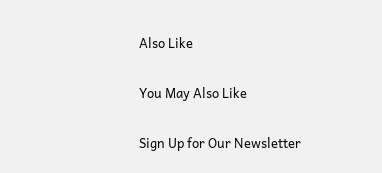Also Like

You May Also Like

Sign Up for Our Newsletter